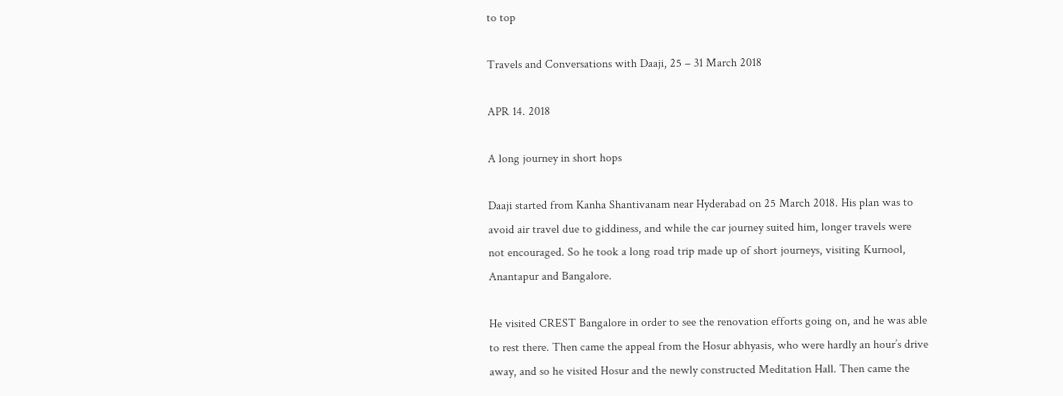to top

Travels and Conversations with Daaji, 25 – 31 March 2018

APR 14. 2018

A long journey in short hops

Daaji started from Kanha Shantivanam near Hyderabad on 25 March 2018. His plan was to avoid air travel due to giddiness, and while the car journey suited him, longer travels were not encouraged. So he took a long road trip made up of short journeys, visiting Kurnool, Anantapur and Bangalore.

He visited CREST Bangalore in order to see the renovation efforts going on, and he was able to rest there. Then came the appeal from the Hosur abhyasis, who were hardly an hour’s drive away, and so he visited Hosur and the newly constructed Meditation Hall. Then came the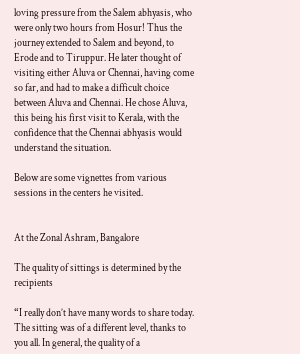loving pressure from the Salem abhyasis, who were only two hours from Hosur! Thus the journey extended to Salem and beyond, to Erode and to Tiruppur. He later thought of visiting either Aluva or Chennai, having come so far, and had to make a difficult choice between Aluva and Chennai. He chose Aluva, this being his first visit to Kerala, with the confidence that the Chennai abhyasis would understand the situation.

Below are some vignettes from various sessions in the centers he visited.


At the Zonal Ashram, Bangalore

The quality of sittings is determined by the recipients

“I really don’t have many words to share today. The sitting was of a different level, thanks to you all. In general, the quality of a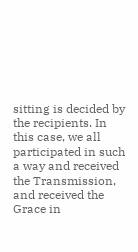sitting is decided by the recipients. In this case, we all participated in such a way and received the Transmission, and received the Grace in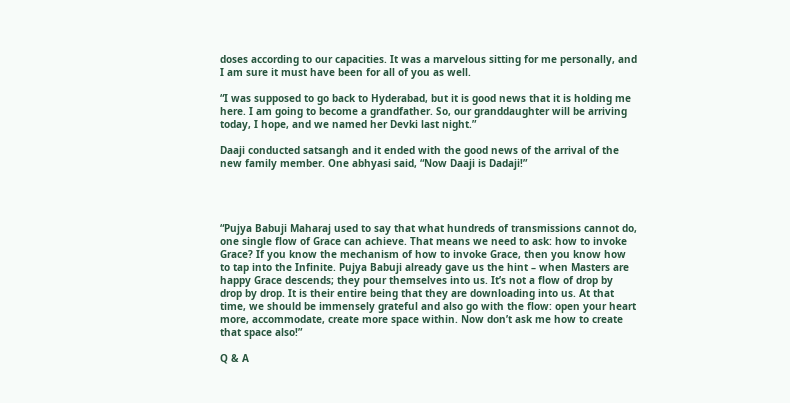doses according to our capacities. It was a marvelous sitting for me personally, and I am sure it must have been for all of you as well.

“I was supposed to go back to Hyderabad, but it is good news that it is holding me here. I am going to become a grandfather. So, our granddaughter will be arriving today, I hope, and we named her Devki last night.”

Daaji conducted satsangh and it ended with the good news of the arrival of the new family member. One abhyasi said, “Now Daaji is Dadaji!”




“Pujya Babuji Maharaj used to say that what hundreds of transmissions cannot do, one single flow of Grace can achieve. That means we need to ask: how to invoke Grace? If you know the mechanism of how to invoke Grace, then you know how to tap into the Infinite. Pujya Babuji already gave us the hint – when Masters are happy Grace descends; they pour themselves into us. It’s not a flow of drop by drop by drop. It is their entire being that they are downloading into us. At that time, we should be immensely grateful and also go with the flow: open your heart more, accommodate, create more space within. Now don’t ask me how to create that space also!”

Q & A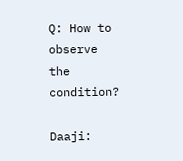Q: How to observe the condition?

Daaji: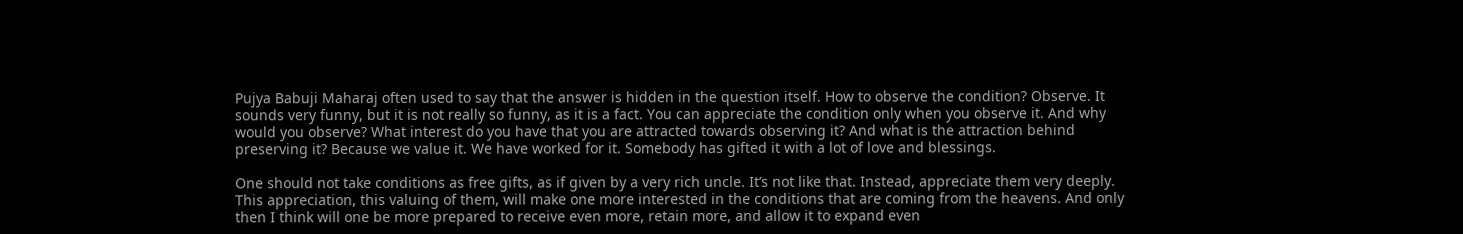Pujya Babuji Maharaj often used to say that the answer is hidden in the question itself. How to observe the condition? Observe. It sounds very funny, but it is not really so funny, as it is a fact. You can appreciate the condition only when you observe it. And why would you observe? What interest do you have that you are attracted towards observing it? And what is the attraction behind preserving it? Because we value it. We have worked for it. Somebody has gifted it with a lot of love and blessings.

One should not take conditions as free gifts, as if given by a very rich uncle. It’s not like that. Instead, appreciate them very deeply. This appreciation, this valuing of them, will make one more interested in the conditions that are coming from the heavens. And only then I think will one be more prepared to receive even more, retain more, and allow it to expand even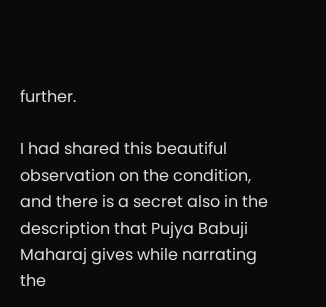further.

I had shared this beautiful observation on the condition, and there is a secret also in the description that Pujya Babuji Maharaj gives while narrating the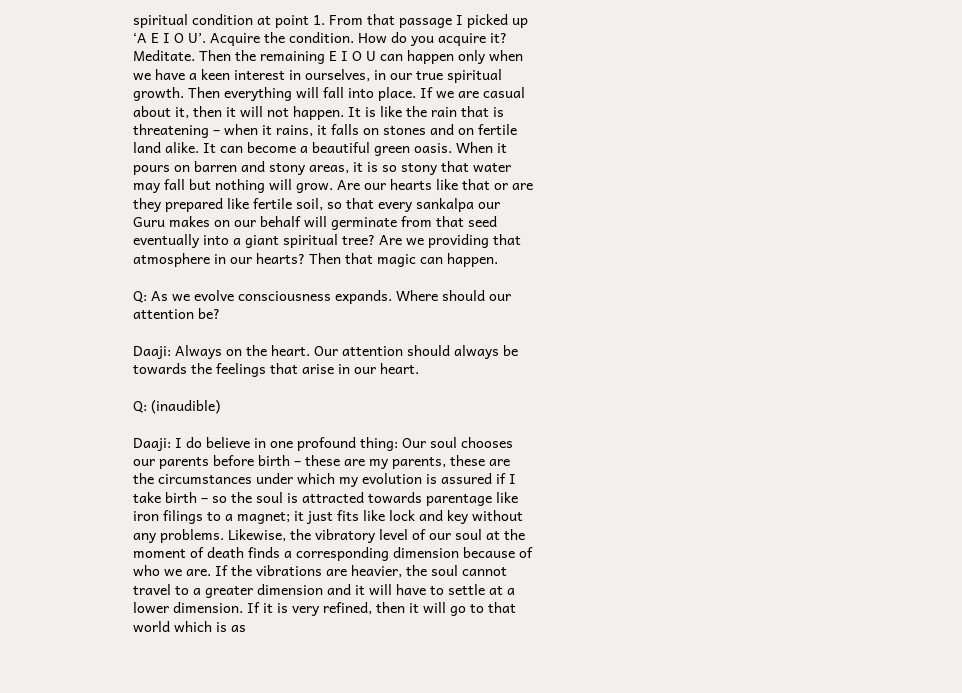spiritual condition at point 1. From that passage I picked up ‘A E I O U’. Acquire the condition. How do you acquire it? Meditate. Then the remaining E I O U can happen only when we have a keen interest in ourselves, in our true spiritual growth. Then everything will fall into place. If we are casual about it, then it will not happen. It is like the rain that is threatening – when it rains, it falls on stones and on fertile land alike. It can become a beautiful green oasis. When it pours on barren and stony areas, it is so stony that water may fall but nothing will grow. Are our hearts like that or are they prepared like fertile soil, so that every sankalpa our Guru makes on our behalf will germinate from that seed eventually into a giant spiritual tree? Are we providing that atmosphere in our hearts? Then that magic can happen.

Q: As we evolve consciousness expands. Where should our attention be?

Daaji: Always on the heart. Our attention should always be towards the feelings that arise in our heart.

Q: (inaudible)

Daaji: I do believe in one profound thing: Our soul chooses our parents before birth – these are my parents, these are the circumstances under which my evolution is assured if I take birth – so the soul is attracted towards parentage like iron filings to a magnet; it just fits like lock and key without any problems. Likewise, the vibratory level of our soul at the moment of death finds a corresponding dimension because of who we are. If the vibrations are heavier, the soul cannot travel to a greater dimension and it will have to settle at a lower dimension. If it is very refined, then it will go to that world which is as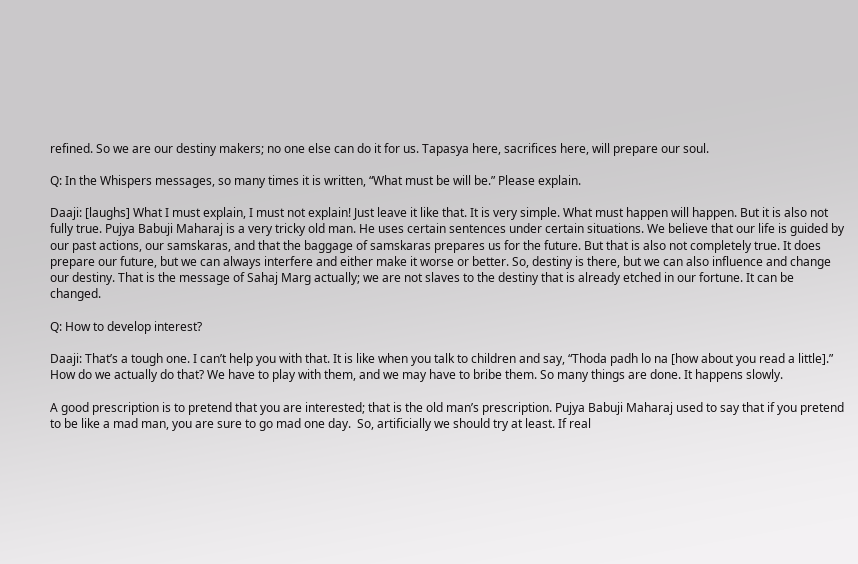refined. So we are our destiny makers; no one else can do it for us. Tapasya here, sacrifices here, will prepare our soul.

Q: In the Whispers messages, so many times it is written, “What must be will be.” Please explain.

Daaji: [laughs] What I must explain, I must not explain! Just leave it like that. It is very simple. What must happen will happen. But it is also not fully true. Pujya Babuji Maharaj is a very tricky old man. He uses certain sentences under certain situations. We believe that our life is guided by our past actions, our samskaras, and that the baggage of samskaras prepares us for the future. But that is also not completely true. It does prepare our future, but we can always interfere and either make it worse or better. So, destiny is there, but we can also influence and change our destiny. That is the message of Sahaj Marg actually; we are not slaves to the destiny that is already etched in our fortune. It can be changed.

Q: How to develop interest?

Daaji: That’s a tough one. I can’t help you with that. It is like when you talk to children and say, “Thoda padh lo na [how about you read a little].” How do we actually do that? We have to play with them, and we may have to bribe them. So many things are done. It happens slowly.

A good prescription is to pretend that you are interested; that is the old man’s prescription. Pujya Babuji Maharaj used to say that if you pretend to be like a mad man, you are sure to go mad one day.  So, artificially we should try at least. If real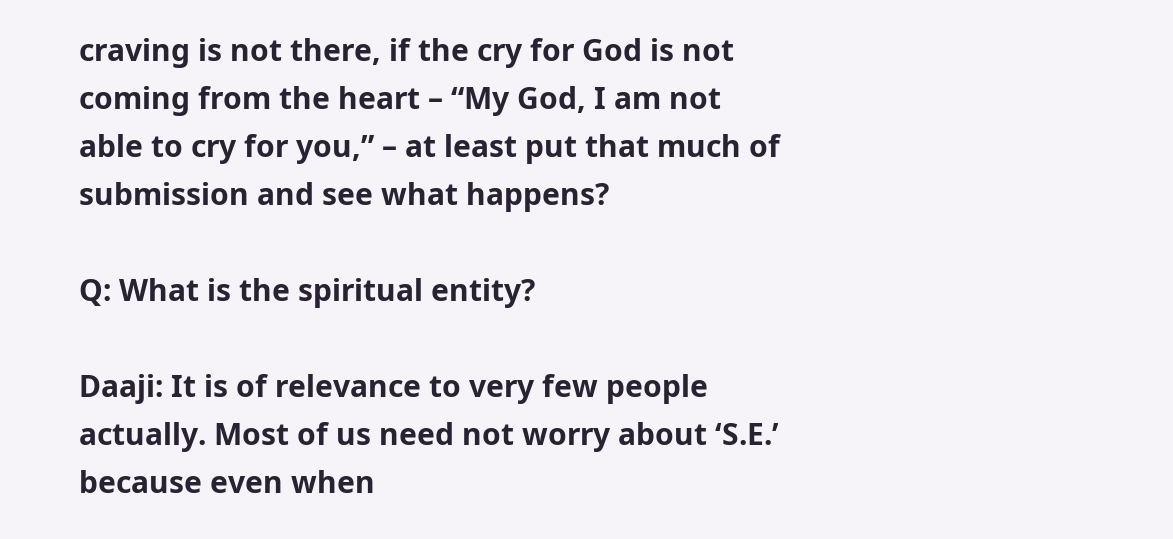craving is not there, if the cry for God is not coming from the heart – “My God, I am not able to cry for you,” – at least put that much of submission and see what happens?

Q: What is the spiritual entity?

Daaji: It is of relevance to very few people actually. Most of us need not worry about ‘S.E.’ because even when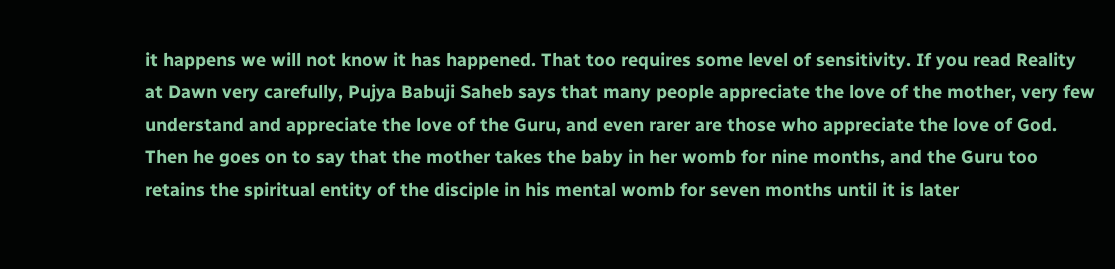it happens we will not know it has happened. That too requires some level of sensitivity. If you read Reality at Dawn very carefully, Pujya Babuji Saheb says that many people appreciate the love of the mother, very few understand and appreciate the love of the Guru, and even rarer are those who appreciate the love of God. Then he goes on to say that the mother takes the baby in her womb for nine months, and the Guru too retains the spiritual entity of the disciple in his mental womb for seven months until it is later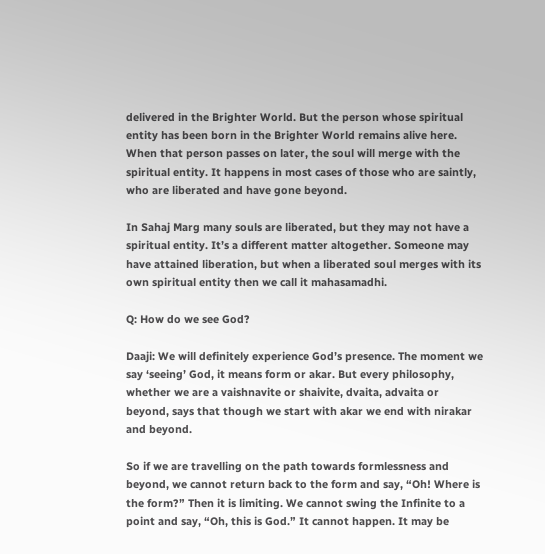delivered in the Brighter World. But the person whose spiritual entity has been born in the Brighter World remains alive here. When that person passes on later, the soul will merge with the spiritual entity. It happens in most cases of those who are saintly, who are liberated and have gone beyond.

In Sahaj Marg many souls are liberated, but they may not have a spiritual entity. It’s a different matter altogether. Someone may have attained liberation, but when a liberated soul merges with its own spiritual entity then we call it mahasamadhi.

Q: How do we see God?

Daaji: We will definitely experience God’s presence. The moment we say ‘seeing’ God, it means form or akar. But every philosophy, whether we are a vaishnavite or shaivite, dvaita, advaita or beyond, says that though we start with akar we end with nirakar and beyond.

So if we are travelling on the path towards formlessness and beyond, we cannot return back to the form and say, “Oh! Where is the form?” Then it is limiting. We cannot swing the Infinite to a point and say, “Oh, this is God.” It cannot happen. It may be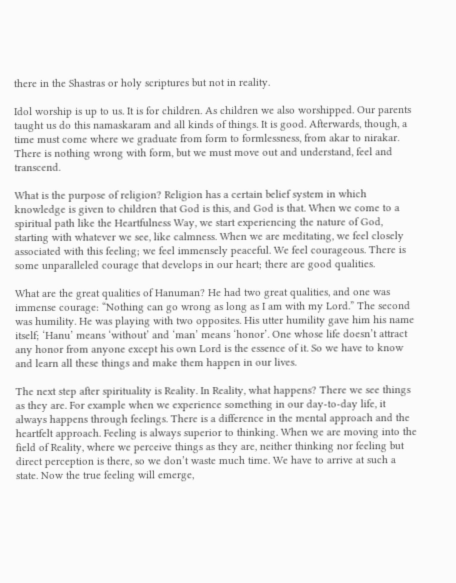there in the Shastras or holy scriptures but not in reality.

Idol worship is up to us. It is for children. As children we also worshipped. Our parents taught us do this namaskaram and all kinds of things. It is good. Afterwards, though, a time must come where we graduate from form to formlessness, from akar to nirakar. There is nothing wrong with form, but we must move out and understand, feel and transcend.

What is the purpose of religion? Religion has a certain belief system in which knowledge is given to children that God is this, and God is that. When we come to a spiritual path like the Heartfulness Way, we start experiencing the nature of God, starting with whatever we see, like calmness. When we are meditating, we feel closely associated with this feeling; we feel immensely peaceful. We feel courageous. There is some unparalleled courage that develops in our heart; there are good qualities.

What are the great qualities of Hanuman? He had two great qualities, and one was immense courage: “Nothing can go wrong as long as I am with my Lord.” The second was humility. He was playing with two opposites. His utter humility gave him his name itself; ‘Hanu’ means ‘without’ and ‘man’ means ‘honor’. One whose life doesn’t attract any honor from anyone except his own Lord is the essence of it. So we have to know and learn all these things and make them happen in our lives.

The next step after spirituality is Reality. In Reality, what happens? There we see things as they are. For example when we experience something in our day-to-day life, it always happens through feelings. There is a difference in the mental approach and the heartfelt approach. Feeling is always superior to thinking. When we are moving into the field of Reality, where we perceive things as they are, neither thinking nor feeling but direct perception is there, so we don’t waste much time. We have to arrive at such a state. Now the true feeling will emerge,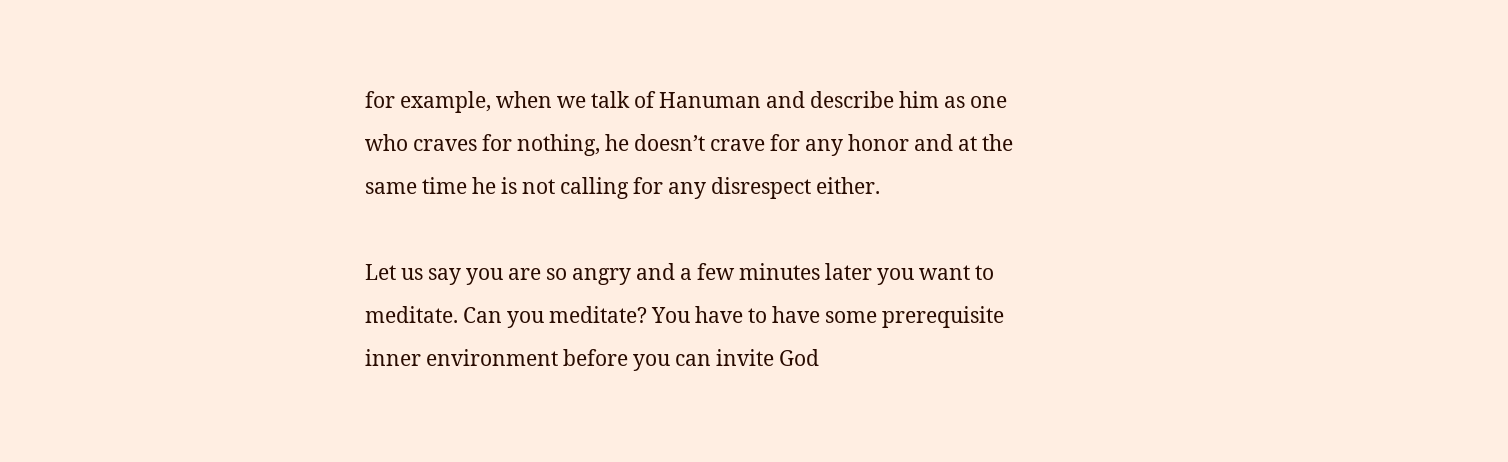for example, when we talk of Hanuman and describe him as one who craves for nothing, he doesn’t crave for any honor and at the same time he is not calling for any disrespect either.

Let us say you are so angry and a few minutes later you want to meditate. Can you meditate? You have to have some prerequisite inner environment before you can invite God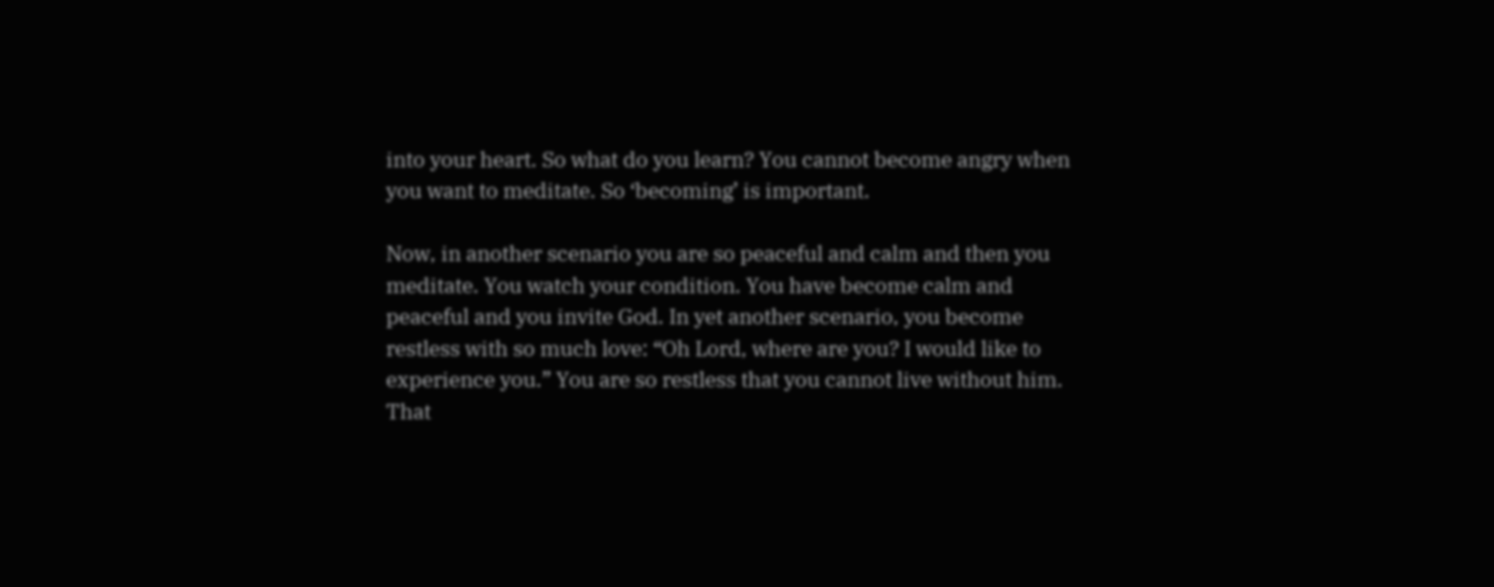into your heart. So what do you learn? You cannot become angry when you want to meditate. So ‘becoming’ is important.

Now, in another scenario you are so peaceful and calm and then you meditate. You watch your condition. You have become calm and peaceful and you invite God. In yet another scenario, you become restless with so much love: “Oh Lord, where are you? I would like to experience you.” You are so restless that you cannot live without him. That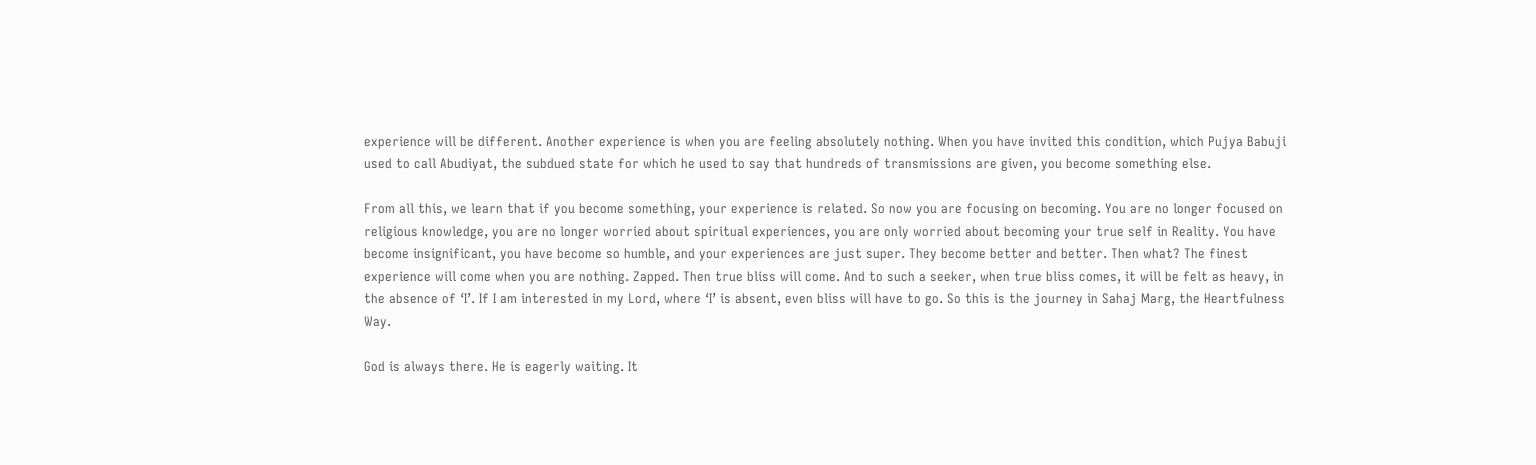experience will be different. Another experience is when you are feeling absolutely nothing. When you have invited this condition, which Pujya Babuji used to call Abudiyat, the subdued state for which he used to say that hundreds of transmissions are given, you become something else.

From all this, we learn that if you become something, your experience is related. So now you are focusing on becoming. You are no longer focused on religious knowledge, you are no longer worried about spiritual experiences, you are only worried about becoming your true self in Reality. You have become insignificant, you have become so humble, and your experiences are just super. They become better and better. Then what? The finest experience will come when you are nothing. Zapped. Then true bliss will come. And to such a seeker, when true bliss comes, it will be felt as heavy, in the absence of ‘I’. If I am interested in my Lord, where ‘I’ is absent, even bliss will have to go. So this is the journey in Sahaj Marg, the Heartfulness Way.

God is always there. He is eagerly waiting. It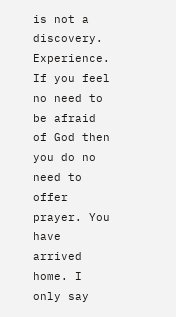is not a discovery. Experience. If you feel no need to be afraid of God then you do no need to offer prayer. You have arrived home. I only say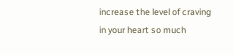increase the level of craving in your heart so much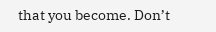that you become. Don’t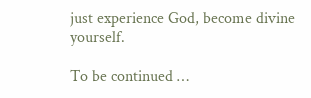just experience God, become divine yourself.

To be continued …